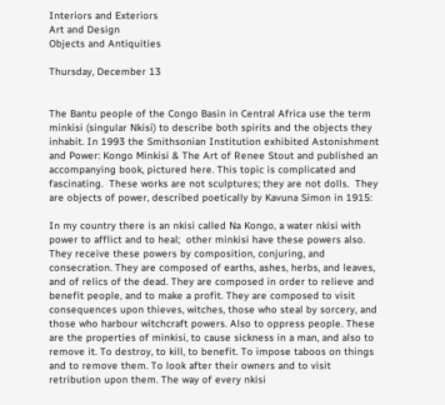Interiors and Exteriors
Art and Design
Objects and Antiquities

Thursday, December 13


The Bantu people of the Congo Basin in Central Africa use the term minkisi (singular Nkisi) to describe both spirits and the objects they inhabit. In 1993 the Smithsonian Institution exhibited Astonishment and Power: Kongo Minkisi & The Art of Renee Stout and published an accompanying book, pictured here. This topic is complicated and fascinating.  These works are not sculptures; they are not dolls.  They are objects of power, described poetically by Kavuna Simon in 1915:

In my country there is an nkisi called Na Kongo, a water nkisi with power to afflict and to heal;  other minkisi have these powers also. They receive these powers by composition, conjuring, and consecration. They are composed of earths, ashes, herbs, and leaves, and of relics of the dead. They are composed in order to relieve and benefit people, and to make a profit. They are composed to visit consequences upon thieves, witches, those who steal by sorcery, and those who harbour witchcraft powers. Also to oppress people. These are the properties of minkisi, to cause sickness in a man, and also to remove it. To destroy, to kill, to benefit. To impose taboos on things and to remove them. To look after their owners and to visit retribution upon them. The way of every nkisi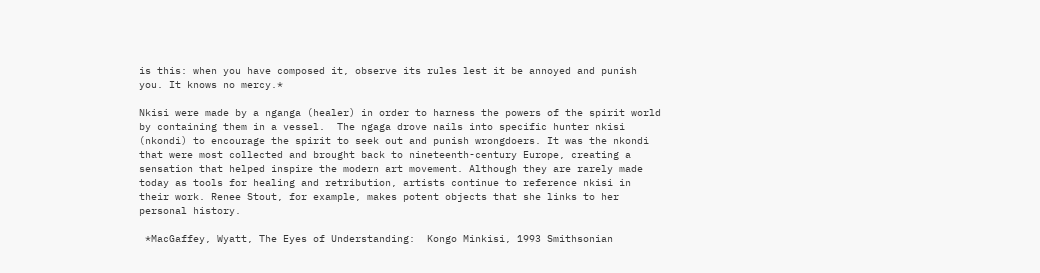is this: when you have composed it, observe its rules lest it be annoyed and punish you. It knows no mercy.*

Nkisi were made by a nganga (healer) in order to harness the powers of the spirit world by containing them in a vessel.  The ngaga drove nails into specific hunter nkisi (nkondi) to encourage the spirit to seek out and punish wrongdoers. It was the nkondi that were most collected and brought back to nineteenth-century Europe, creating a sensation that helped inspire the modern art movement. Although they are rarely made today as tools for healing and retribution, artists continue to reference nkisi in their work. Renee Stout, for example, makes potent objects that she links to her personal history.

 *MacGaffey, Wyatt, The Eyes of Understanding:  Kongo Minkisi, 1993 Smithsonian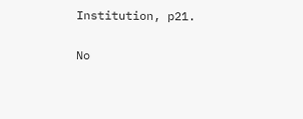Institution, p21.

No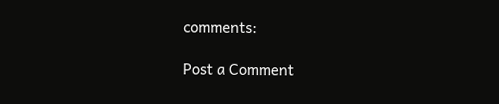comments:

Post a Comment